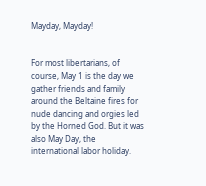Mayday, Mayday!


For most libertarians, of course, May 1 is the day we gather friends and family around the Beltaine fires for nude dancing and orgies led by the Horned God. But it was also May Day, the international labor holiday.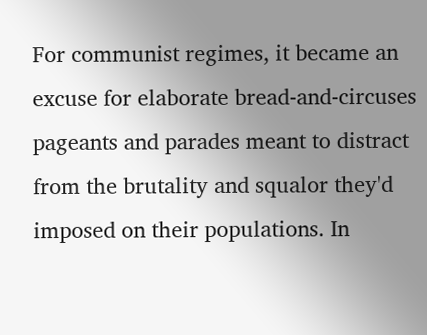For communist regimes, it became an excuse for elaborate bread-and-circuses pageants and parades meant to distract from the brutality and squalor they'd imposed on their populations. In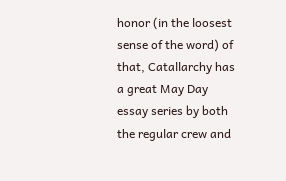honor (in the loosest sense of the word) of that, Catallarchy has a great May Day essay series by both the regular crew and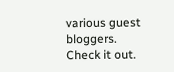various guest bloggers. Check it out.